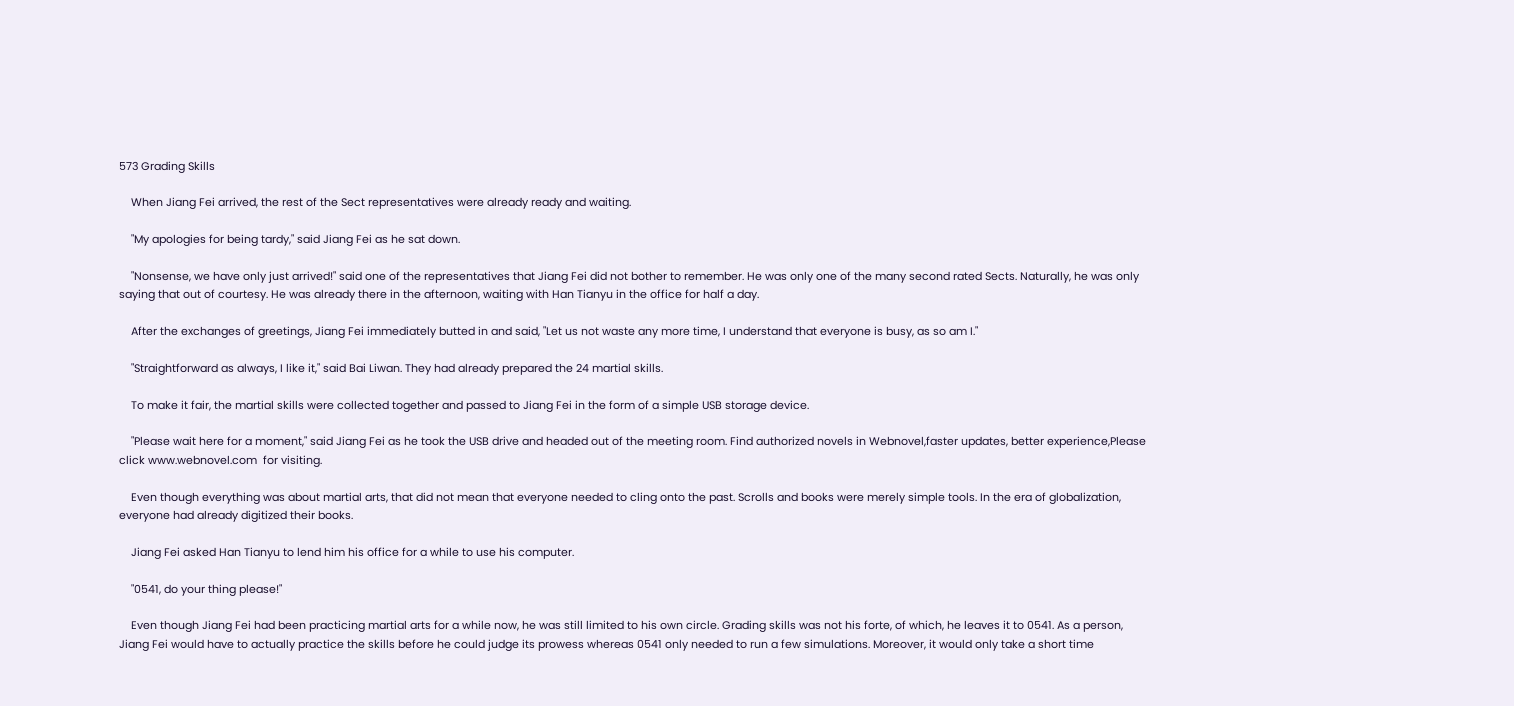573 Grading Skills

    When Jiang Fei arrived, the rest of the Sect representatives were already ready and waiting.

    "My apologies for being tardy," said Jiang Fei as he sat down.

    "Nonsense, we have only just arrived!" said one of the representatives that Jiang Fei did not bother to remember. He was only one of the many second rated Sects. Naturally, he was only saying that out of courtesy. He was already there in the afternoon, waiting with Han Tianyu in the office for half a day.

    After the exchanges of greetings, Jiang Fei immediately butted in and said, "Let us not waste any more time, I understand that everyone is busy, as so am I."

    "Straightforward as always, I like it," said Bai Liwan. They had already prepared the 24 martial skills.

    To make it fair, the martial skills were collected together and passed to Jiang Fei in the form of a simple USB storage device.

    "Please wait here for a moment," said Jiang Fei as he took the USB drive and headed out of the meeting room. Find authorized novels in Webnovel,faster updates, better experience,Please click www.webnovel.com  for visiting.

    Even though everything was about martial arts, that did not mean that everyone needed to cling onto the past. Scrolls and books were merely simple tools. In the era of globalization, everyone had already digitized their books.

    Jiang Fei asked Han Tianyu to lend him his office for a while to use his computer.

    "0541, do your thing please!"

    Even though Jiang Fei had been practicing martial arts for a while now, he was still limited to his own circle. Grading skills was not his forte, of which, he leaves it to 0541. As a person, Jiang Fei would have to actually practice the skills before he could judge its prowess whereas 0541 only needed to run a few simulations. Moreover, it would only take a short time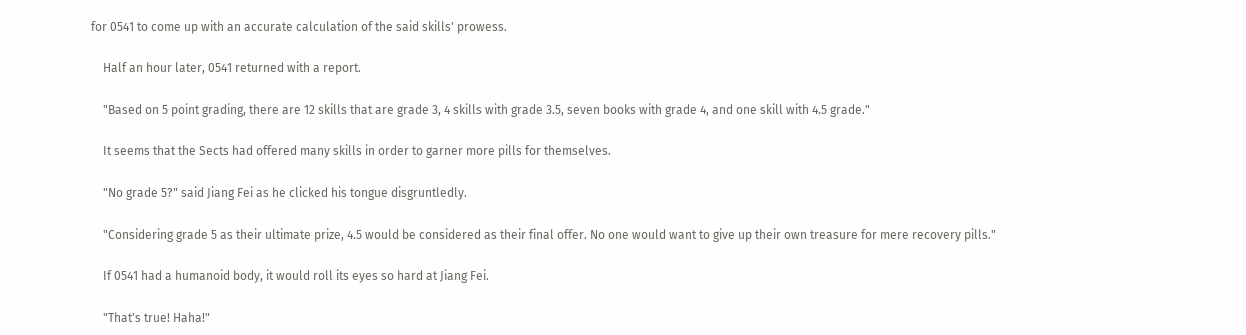for 0541 to come up with an accurate calculation of the said skills' prowess.

    Half an hour later, 0541 returned with a report.

    "Based on 5 point grading, there are 12 skills that are grade 3, 4 skills with grade 3.5, seven books with grade 4, and one skill with 4.5 grade."

    It seems that the Sects had offered many skills in order to garner more pills for themselves.

    "No grade 5?" said Jiang Fei as he clicked his tongue disgruntledly.

    "Considering grade 5 as their ultimate prize, 4.5 would be considered as their final offer. No one would want to give up their own treasure for mere recovery pills."

    If 0541 had a humanoid body, it would roll its eyes so hard at Jiang Fei.

    "That's true! Haha!"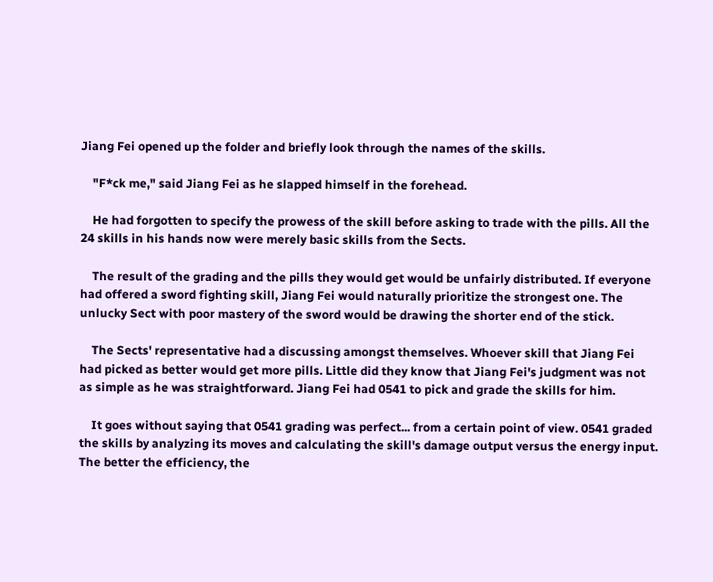Jiang Fei opened up the folder and briefly look through the names of the skills.

    "F*ck me," said Jiang Fei as he slapped himself in the forehead.

    He had forgotten to specify the prowess of the skill before asking to trade with the pills. All the 24 skills in his hands now were merely basic skills from the Sects.

    The result of the grading and the pills they would get would be unfairly distributed. If everyone had offered a sword fighting skill, Jiang Fei would naturally prioritize the strongest one. The unlucky Sect with poor mastery of the sword would be drawing the shorter end of the stick.

    The Sects' representative had a discussing amongst themselves. Whoever skill that Jiang Fei had picked as better would get more pills. Little did they know that Jiang Fei's judgment was not as simple as he was straightforward. Jiang Fei had 0541 to pick and grade the skills for him.

    It goes without saying that 0541 grading was perfect... from a certain point of view. 0541 graded the skills by analyzing its moves and calculating the skill's damage output versus the energy input. The better the efficiency, the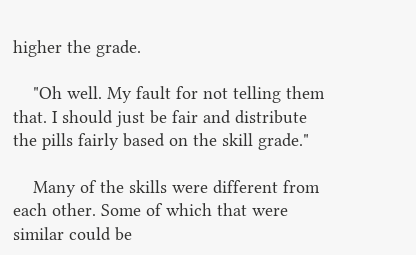higher the grade.

    "Oh well. My fault for not telling them that. I should just be fair and distribute the pills fairly based on the skill grade."

    Many of the skills were different from each other. Some of which that were similar could be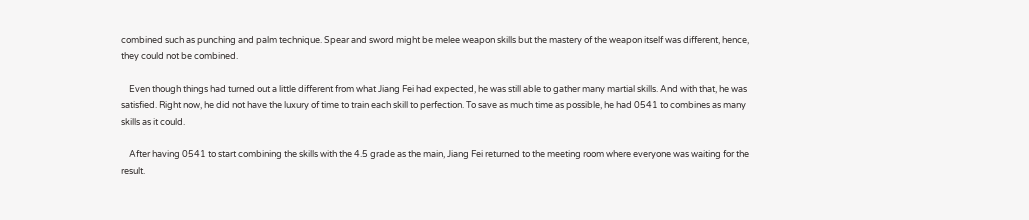combined such as punching and palm technique. Spear and sword might be melee weapon skills but the mastery of the weapon itself was different, hence, they could not be combined.

    Even though things had turned out a little different from what Jiang Fei had expected, he was still able to gather many martial skills. And with that, he was satisfied. Right now, he did not have the luxury of time to train each skill to perfection. To save as much time as possible, he had 0541 to combines as many skills as it could.

    After having 0541 to start combining the skills with the 4.5 grade as the main, Jiang Fei returned to the meeting room where everyone was waiting for the result.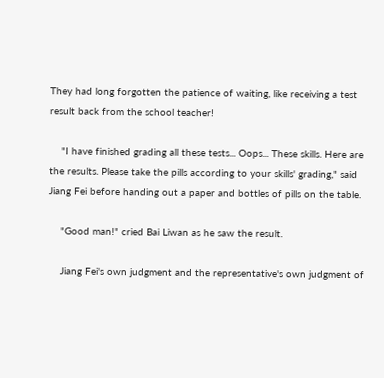They had long forgotten the patience of waiting, like receiving a test result back from the school teacher!

    "I have finished grading all these tests... Oops... These skills. Here are the results. Please take the pills according to your skills' grading," said Jiang Fei before handing out a paper and bottles of pills on the table.

    "Good man!" cried Bai Liwan as he saw the result.

    Jiang Fei's own judgment and the representative's own judgment of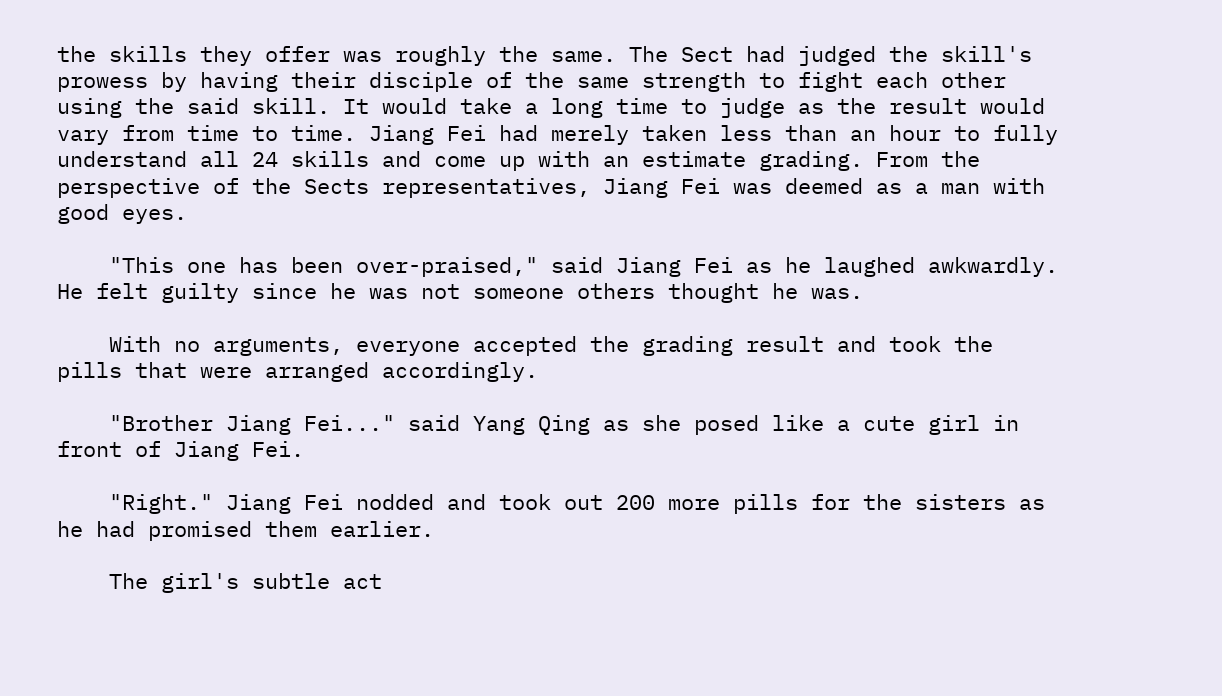the skills they offer was roughly the same. The Sect had judged the skill's prowess by having their disciple of the same strength to fight each other using the said skill. It would take a long time to judge as the result would vary from time to time. Jiang Fei had merely taken less than an hour to fully understand all 24 skills and come up with an estimate grading. From the perspective of the Sects representatives, Jiang Fei was deemed as a man with good eyes.

    "This one has been over-praised," said Jiang Fei as he laughed awkwardly. He felt guilty since he was not someone others thought he was.

    With no arguments, everyone accepted the grading result and took the pills that were arranged accordingly.

    "Brother Jiang Fei..." said Yang Qing as she posed like a cute girl in front of Jiang Fei.

    "Right." Jiang Fei nodded and took out 200 more pills for the sisters as he had promised them earlier.

    The girl's subtle act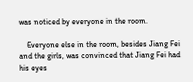was noticed by everyone in the room.

    Everyone else in the room, besides Jiang Fei and the girls, was convinced that Jiang Fei had his eyes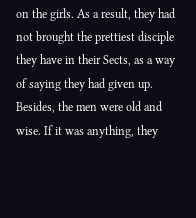on the girls. As a result, they had not brought the prettiest disciple they have in their Sects, as a way of saying they had given up. Besides, the men were old and wise. If it was anything, they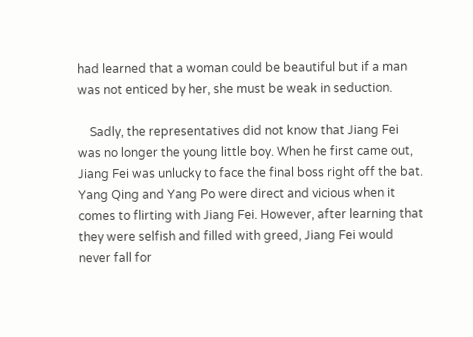had learned that a woman could be beautiful but if a man was not enticed by her, she must be weak in seduction.

    Sadly, the representatives did not know that Jiang Fei was no longer the young little boy. When he first came out, Jiang Fei was unlucky to face the final boss right off the bat. Yang Qing and Yang Po were direct and vicious when it comes to flirting with Jiang Fei. However, after learning that they were selfish and filled with greed, Jiang Fei would never fall for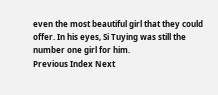even the most beautiful girl that they could offer. In his eyes, Si Tuying was still the number one girl for him.
Previous Index Next